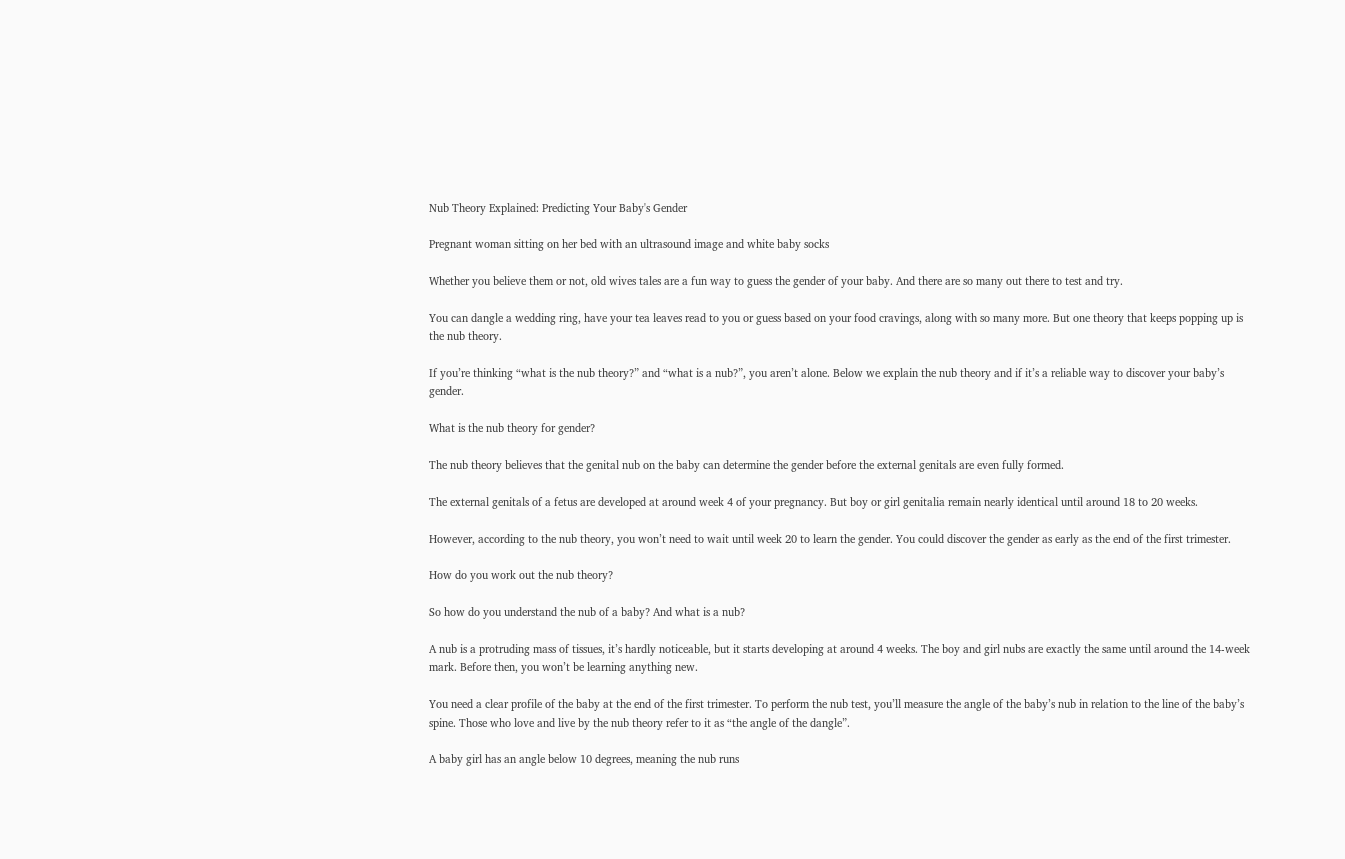Nub Theory Explained: Predicting Your Baby's Gender

Pregnant woman sitting on her bed with an ultrasound image and white baby socks

Whether you believe them or not, old wives tales are a fun way to guess the gender of your baby. And there are so many out there to test and try.

You can dangle a wedding ring, have your tea leaves read to you or guess based on your food cravings, along with so many more. But one theory that keeps popping up is the nub theory.

If you’re thinking “what is the nub theory?” and “what is a nub?”, you aren’t alone. Below we explain the nub theory and if it’s a reliable way to discover your baby’s gender.

What is the nub theory for gender?

The nub theory believes that the genital nub on the baby can determine the gender before the external genitals are even fully formed.

The external genitals of a fetus are developed at around week 4 of your pregnancy. But boy or girl genitalia remain nearly identical until around 18 to 20 weeks.

However, according to the nub theory, you won’t need to wait until week 20 to learn the gender. You could discover the gender as early as the end of the first trimester.

How do you work out the nub theory?

So how do you understand the nub of a baby? And what is a nub?

A nub is a protruding mass of tissues, it’s hardly noticeable, but it starts developing at around 4 weeks. The boy and girl nubs are exactly the same until around the 14-week mark. Before then, you won’t be learning anything new.

You need a clear profile of the baby at the end of the first trimester. To perform the nub test, you’ll measure the angle of the baby’s nub in relation to the line of the baby’s spine. Those who love and live by the nub theory refer to it as “the angle of the dangle”.

A baby girl has an angle below 10 degrees, meaning the nub runs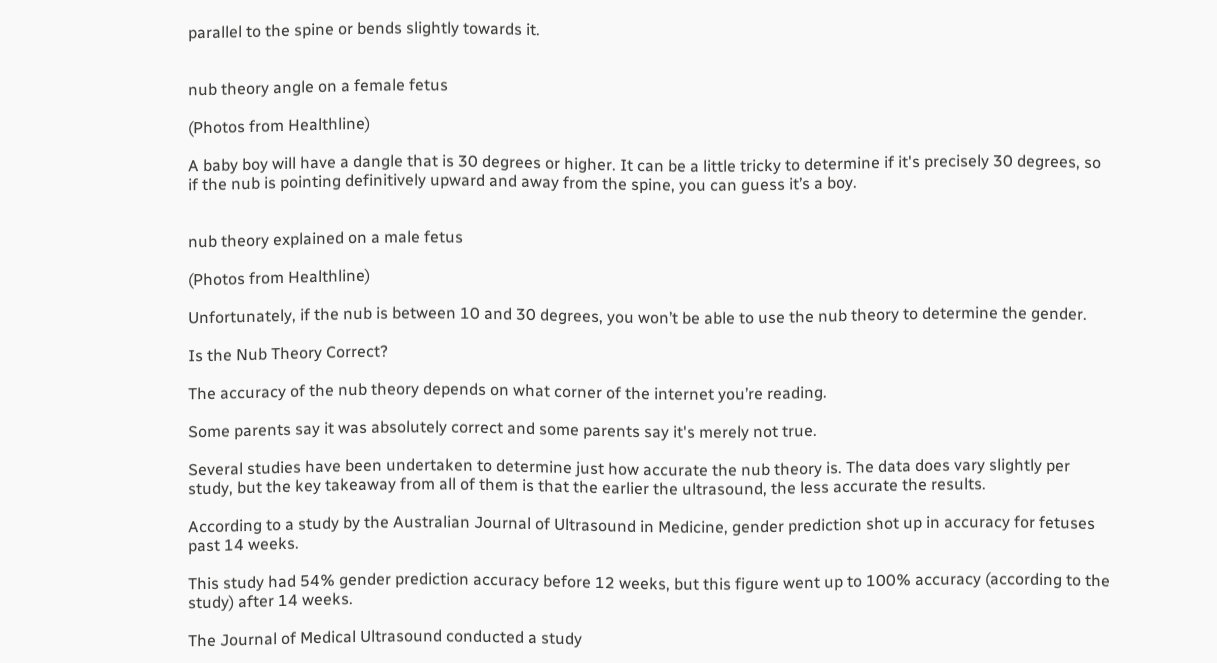parallel to the spine or bends slightly towards it.


nub theory angle on a female fetus

(Photos from Healthline)

A baby boy will have a dangle that is 30 degrees or higher. It can be a little tricky to determine if it's precisely 30 degrees, so if the nub is pointing definitively upward and away from the spine, you can guess it’s a boy.


nub theory explained on a male fetus

(Photos from Healthline)

Unfortunately, if the nub is between 10 and 30 degrees, you won’t be able to use the nub theory to determine the gender.

Is the Nub Theory Correct?

The accuracy of the nub theory depends on what corner of the internet you’re reading.

Some parents say it was absolutely correct and some parents say it's merely not true.

Several studies have been undertaken to determine just how accurate the nub theory is. The data does vary slightly per study, but the key takeaway from all of them is that the earlier the ultrasound, the less accurate the results.

According to a study by the Australian Journal of Ultrasound in Medicine, gender prediction shot up in accuracy for fetuses past 14 weeks.

This study had 54% gender prediction accuracy before 12 weeks, but this figure went up to 100% accuracy (according to the study) after 14 weeks.

The Journal of Medical Ultrasound conducted a study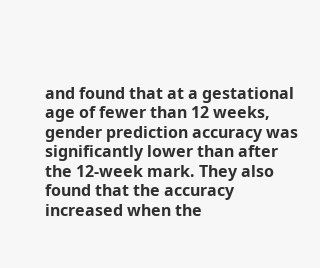and found that at a gestational age of fewer than 12 weeks, gender prediction accuracy was significantly lower than after the 12-week mark. They also found that the accuracy increased when the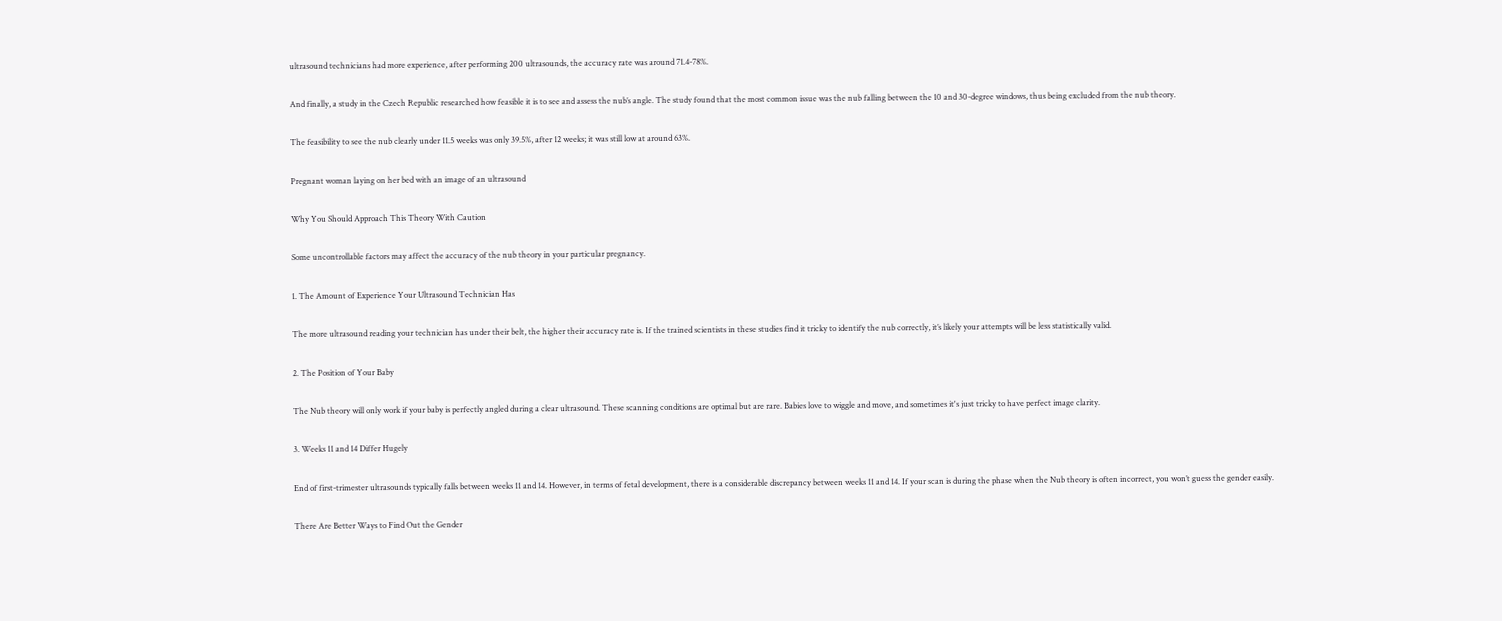ultrasound technicians had more experience, after performing 200 ultrasounds, the accuracy rate was around 71.4-78%.

And finally, a study in the Czech Republic researched how feasible it is to see and assess the nub’s angle. The study found that the most common issue was the nub falling between the 10 and 30-degree windows, thus being excluded from the nub theory.

The feasibility to see the nub clearly under 11.5 weeks was only 39.5%, after 12 weeks; it was still low at around 63%.

Pregnant woman laying on her bed with an image of an ultrasound

Why You Should Approach This Theory With Caution

Some uncontrollable factors may affect the accuracy of the nub theory in your particular pregnancy.

1. The Amount of Experience Your Ultrasound Technician Has

The more ultrasound reading your technician has under their belt, the higher their accuracy rate is. If the trained scientists in these studies find it tricky to identify the nub correctly, it’s likely your attempts will be less statistically valid.

2. The Position of Your Baby

The Nub theory will only work if your baby is perfectly angled during a clear ultrasound. These scanning conditions are optimal but are rare. Babies love to wiggle and move, and sometimes it's just tricky to have perfect image clarity.

3. Weeks 11 and 14 Differ Hugely

End of first-trimester ultrasounds typically falls between weeks 11 and 14. However, in terms of fetal development, there is a considerable discrepancy between weeks 11 and 14. If your scan is during the phase when the Nub theory is often incorrect, you won’t guess the gender easily.

There Are Better Ways to Find Out the Gender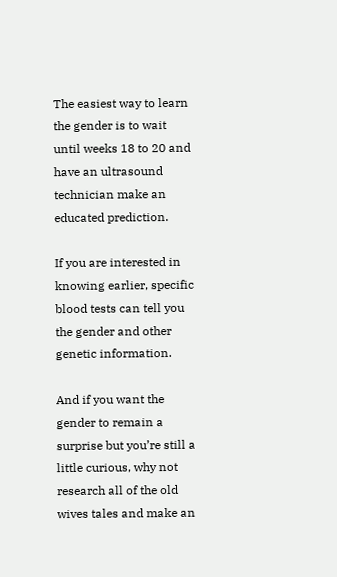The easiest way to learn the gender is to wait until weeks 18 to 20 and have an ultrasound technician make an educated prediction.

If you are interested in knowing earlier, specific blood tests can tell you the gender and other genetic information.

And if you want the gender to remain a surprise but you’re still a little curious, why not research all of the old wives tales and make an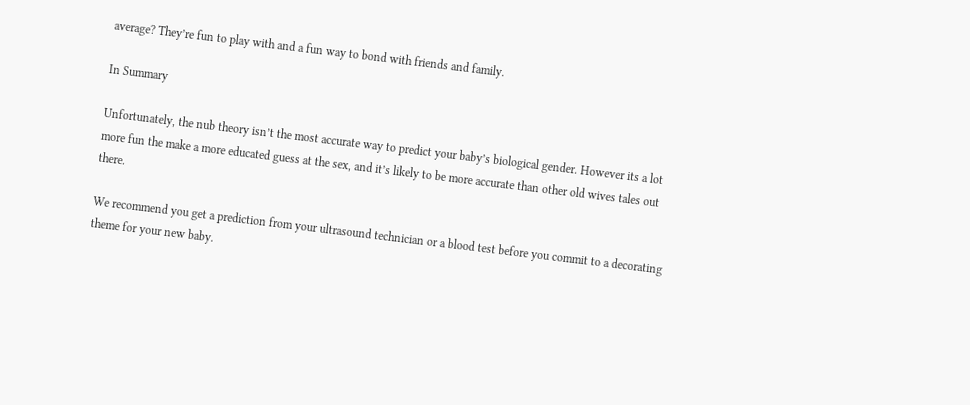average? They’re fun to play with and a fun way to bond with friends and family.

In Summary

Unfortunately, the nub theory isn’t the most accurate way to predict your baby’s biological gender. However its a lot more fun the make a more educated guess at the sex, and it’s likely to be more accurate than other old wives tales out there.

We recommend you get a prediction from your ultrasound technician or a blood test before you commit to a decorating theme for your new baby.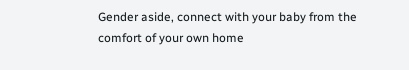Gender aside, connect with your baby from the comfort of your own home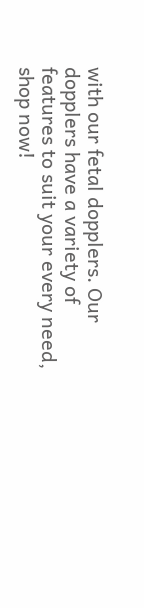with our fetal dopplers. Our dopplers have a variety of features to suit your every need, shop now!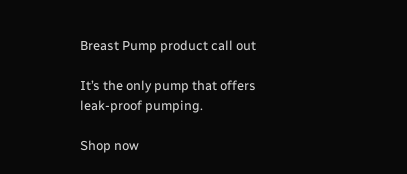Breast Pump product call out

It’s the only pump that offers leak-proof pumping.

Shop now